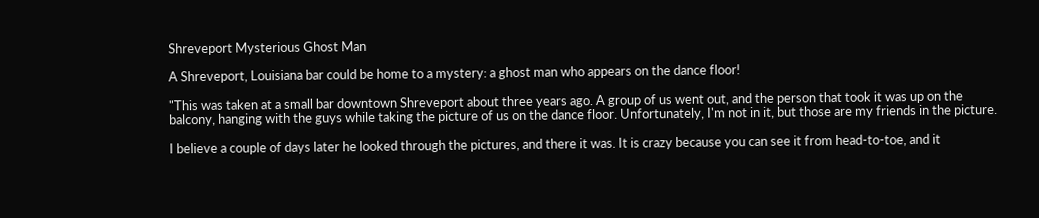Shreveport Mysterious Ghost Man

A Shreveport, Louisiana bar could be home to a mystery: a ghost man who appears on the dance floor!

"This was taken at a small bar downtown Shreveport about three years ago. A group of us went out, and the person that took it was up on the balcony, hanging with the guys while taking the picture of us on the dance floor. Unfortunately, I'm not in it, but those are my friends in the picture.

I believe a couple of days later he looked through the pictures, and there it was. It is crazy because you can see it from head-to-toe, and it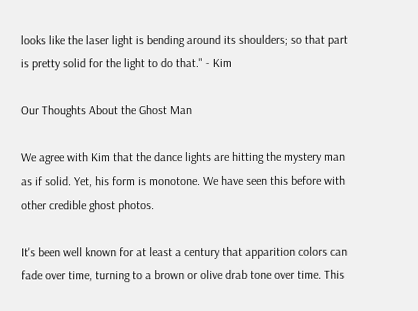looks like the laser light is bending around its shoulders; so that part is pretty solid for the light to do that." - Kim

Our Thoughts About the Ghost Man

We agree with Kim that the dance lights are hitting the mystery man as if solid. Yet, his form is monotone. We have seen this before with other credible ghost photos.

It's been well known for at least a century that apparition colors can fade over time, turning to a brown or olive drab tone over time. This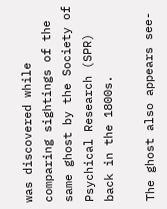was discovered while comparing sightings of the same ghost by the Society of Psychical Research (SPR) back in the 1800s.

The ghost also appears see-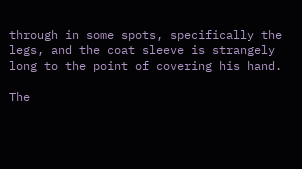through in some spots, specifically the legs, and the coat sleeve is strangely long to the point of covering his hand.

The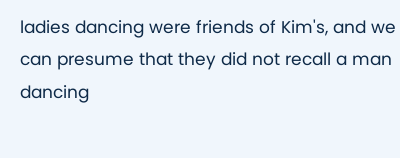ladies dancing were friends of Kim's, and we can presume that they did not recall a man dancing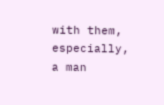with them, especially, a man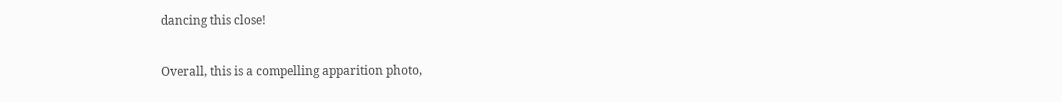dancing this close!

Overall, this is a compelling apparition photo,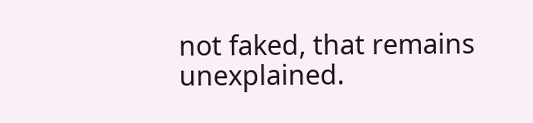not faked, that remains unexplained.